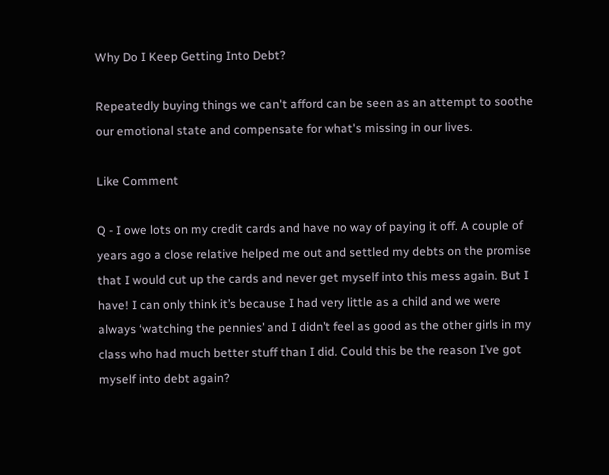Why Do I Keep Getting Into Debt?

Repeatedly buying things we can't afford can be seen as an attempt to soothe our emotional state and compensate for what's missing in our lives.

Like Comment

Q - I owe lots on my credit cards and have no way of paying it off. A couple of years ago a close relative helped me out and settled my debts on the promise that I would cut up the cards and never get myself into this mess again. But I have! I can only think it’s because I had very little as a child and we were always ‘watching the pennies’ and I didn’t feel as good as the other girls in my class who had much better stuff than I did. Could this be the reason I’ve got myself into debt again?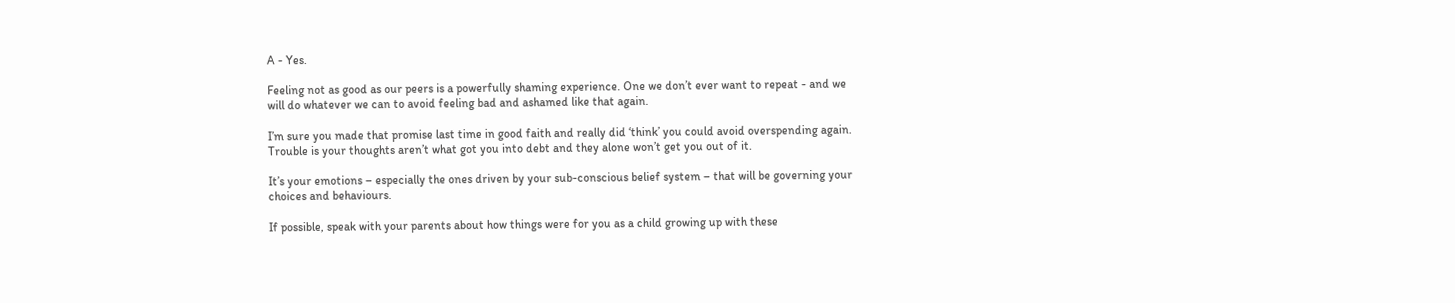A - Yes.

Feeling not as good as our peers is a powerfully shaming experience. One we don’t ever want to repeat - and we will do whatever we can to avoid feeling bad and ashamed like that again.

I’m sure you made that promise last time in good faith and really did ‘think’ you could avoid overspending again. Trouble is your thoughts aren’t what got you into debt and they alone won’t get you out of it.

It’s your emotions – especially the ones driven by your sub-conscious belief system – that will be governing your choices and behaviours.

If possible, speak with your parents about how things were for you as a child growing up with these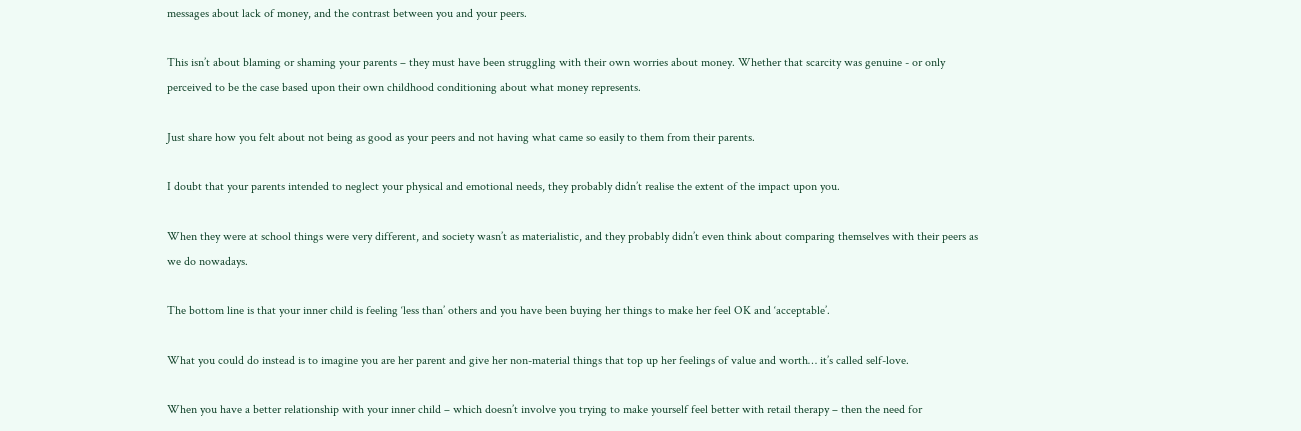messages about lack of money, and the contrast between you and your peers.

This isn’t about blaming or shaming your parents – they must have been struggling with their own worries about money. Whether that scarcity was genuine - or only perceived to be the case based upon their own childhood conditioning about what money represents.

Just share how you felt about not being as good as your peers and not having what came so easily to them from their parents.

I doubt that your parents intended to neglect your physical and emotional needs, they probably didn’t realise the extent of the impact upon you.

When they were at school things were very different, and society wasn’t as materialistic, and they probably didn’t even think about comparing themselves with their peers as we do nowadays.

The bottom line is that your inner child is feeling ‘less than’ others and you have been buying her things to make her feel OK and ‘acceptable’.

What you could do instead is to imagine you are her parent and give her non-material things that top up her feelings of value and worth… it’s called self-love.

When you have a better relationship with your inner child – which doesn’t involve you trying to make yourself feel better with retail therapy – then the need for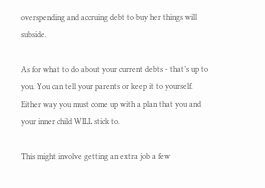overspending and accruing debt to buy her things will subside.

As for what to do about your current debts - that’s up to you. You can tell your parents or keep it to yourself. Either way you must come up with a plan that you and your inner child WILL stick to.

This might involve getting an extra job a few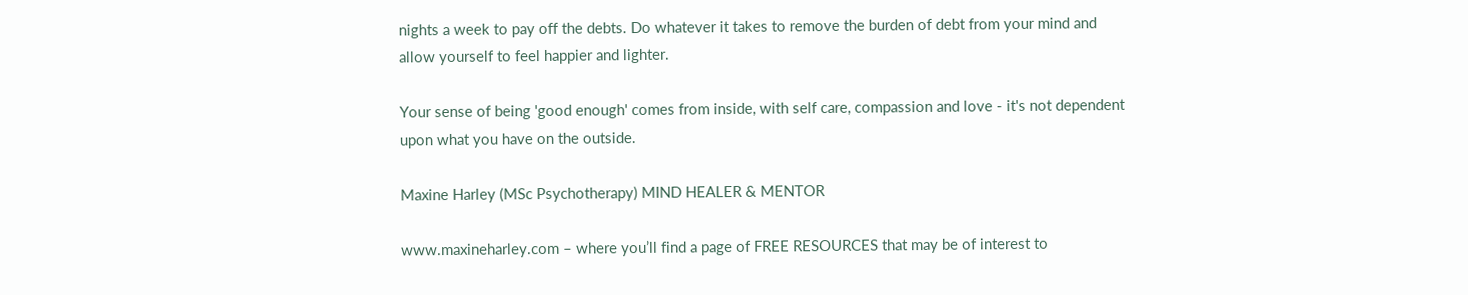nights a week to pay off the debts. Do whatever it takes to remove the burden of debt from your mind and allow yourself to feel happier and lighter.

Your sense of being 'good enough' comes from inside, with self care, compassion and love - it's not dependent upon what you have on the outside.

Maxine Harley (MSc Psychotherapy) MIND HEALER & MENTOR

www.maxineharley.com – where you’ll find a page of FREE RESOURCES that may be of interest to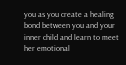you as you create a healing bond between you and your inner child and learn to meet her emotional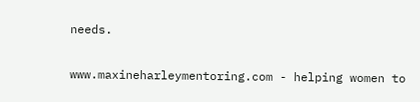needs.

www.maxineharleymentoring.com - helping women to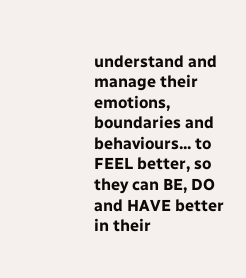understand and manage their emotions, boundaries and behaviours... to FEEL better, so they can BE, DO and HAVE better in their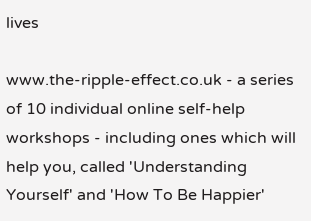lives

www.the-ripple-effect.co.uk - a series of 10 individual online self-help workshops - including ones which will help you, called 'Understanding Yourself' and 'How To Be Happier'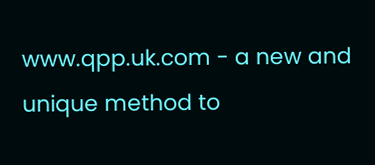www.qpp.uk.com - a new and unique method to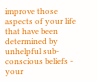improve those aspects of your life that have been determined by unhelpful sub-conscious beliefs - your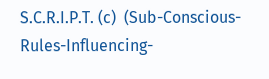S.C.R.I.P.T. (c)  (Sub-Conscious-Rules-Influencing-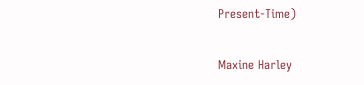Present-Time)

Maxine Harley